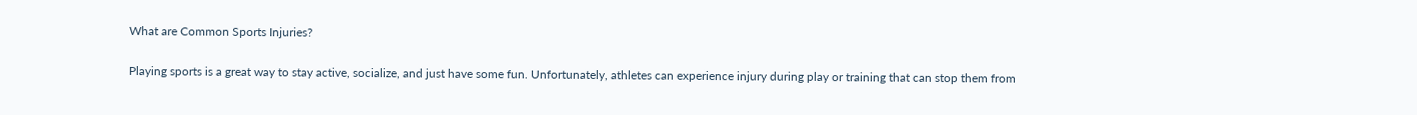What are Common Sports Injuries?

Playing sports is a great way to stay active, socialize, and just have some fun. Unfortunately, athletes can experience injury during play or training that can stop them from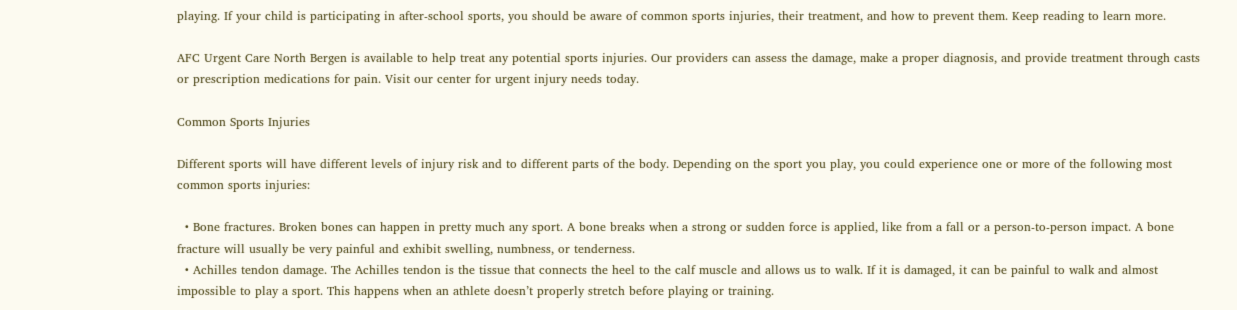playing. If your child is participating in after-school sports, you should be aware of common sports injuries, their treatment, and how to prevent them. Keep reading to learn more.

AFC Urgent Care North Bergen is available to help treat any potential sports injuries. Our providers can assess the damage, make a proper diagnosis, and provide treatment through casts or prescription medications for pain. Visit our center for urgent injury needs today.

Common Sports Injuries

Different sports will have different levels of injury risk and to different parts of the body. Depending on the sport you play, you could experience one or more of the following most common sports injuries:

  • Bone fractures. Broken bones can happen in pretty much any sport. A bone breaks when a strong or sudden force is applied, like from a fall or a person-to-person impact. A bone fracture will usually be very painful and exhibit swelling, numbness, or tenderness.
  • Achilles tendon damage. The Achilles tendon is the tissue that connects the heel to the calf muscle and allows us to walk. If it is damaged, it can be painful to walk and almost impossible to play a sport. This happens when an athlete doesn’t properly stretch before playing or training.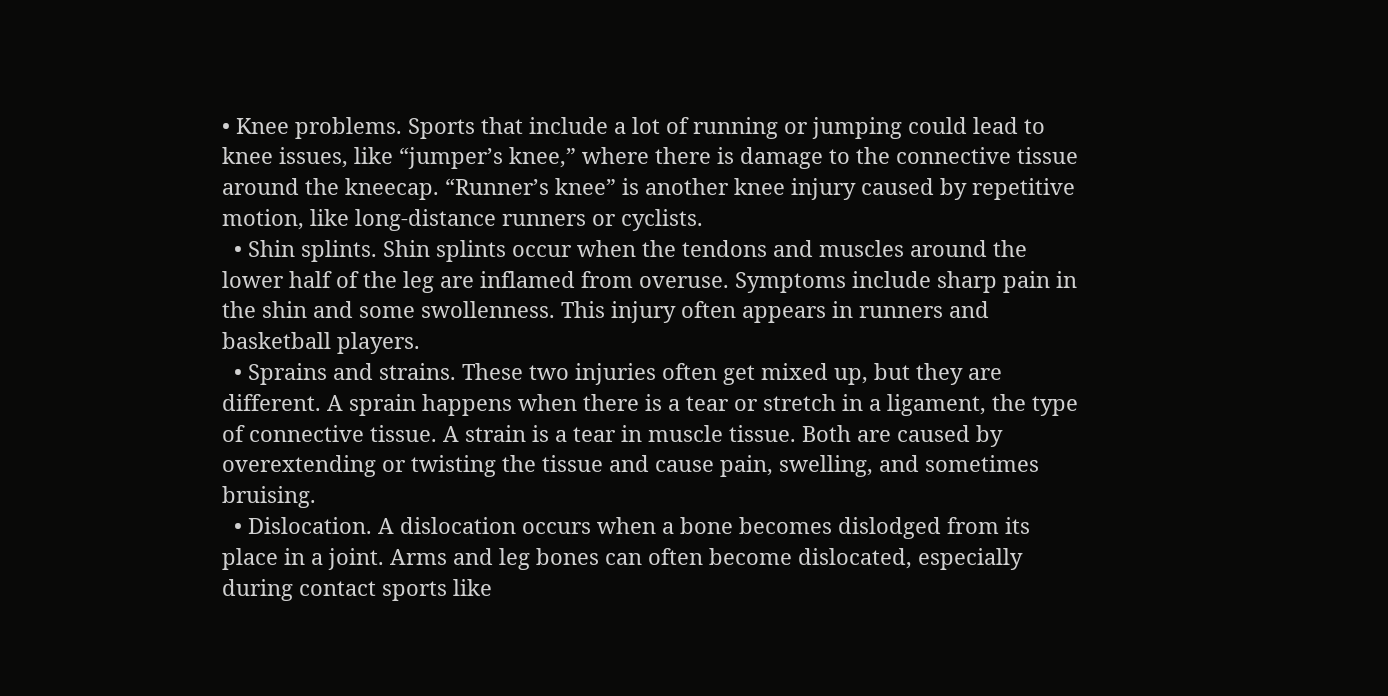• Knee problems. Sports that include a lot of running or jumping could lead to knee issues, like “jumper’s knee,” where there is damage to the connective tissue around the kneecap. “Runner’s knee” is another knee injury caused by repetitive motion, like long-distance runners or cyclists.
  • Shin splints. Shin splints occur when the tendons and muscles around the lower half of the leg are inflamed from overuse. Symptoms include sharp pain in the shin and some swollenness. This injury often appears in runners and basketball players.
  • Sprains and strains. These two injuries often get mixed up, but they are different. A sprain happens when there is a tear or stretch in a ligament, the type of connective tissue. A strain is a tear in muscle tissue. Both are caused by overextending or twisting the tissue and cause pain, swelling, and sometimes bruising.
  • Dislocation. A dislocation occurs when a bone becomes dislodged from its place in a joint. Arms and leg bones can often become dislocated, especially during contact sports like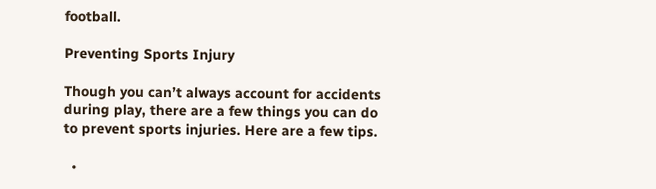football.

Preventing Sports Injury

Though you can’t always account for accidents during play, there are a few things you can do to prevent sports injuries. Here are a few tips.

  •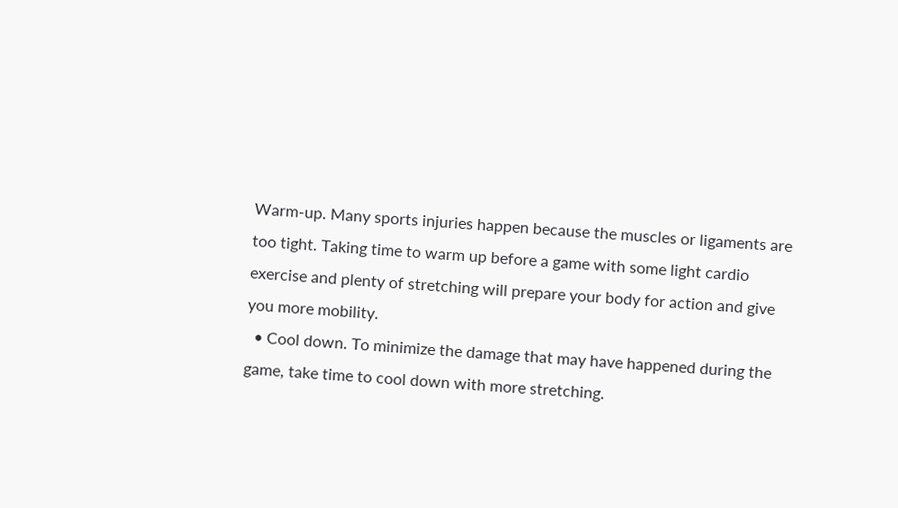Warm-up. Many sports injuries happen because the muscles or ligaments are too tight. Taking time to warm up before a game with some light cardio exercise and plenty of stretching will prepare your body for action and give you more mobility.
  • Cool down. To minimize the damage that may have happened during the game, take time to cool down with more stretching.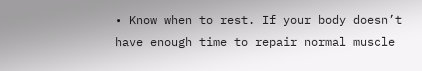• Know when to rest. If your body doesn’t have enough time to repair normal muscle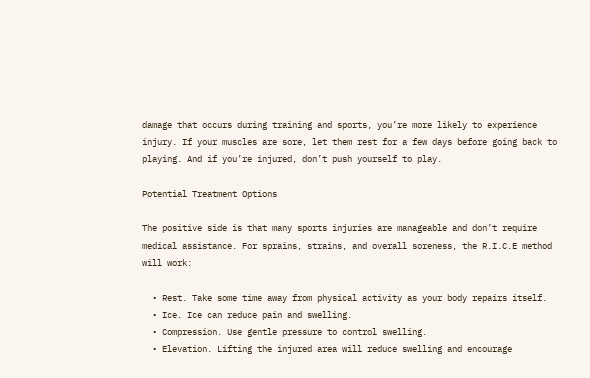damage that occurs during training and sports, you’re more likely to experience injury. If your muscles are sore, let them rest for a few days before going back to playing. And if you’re injured, don’t push yourself to play.

Potential Treatment Options

The positive side is that many sports injuries are manageable and don’t require medical assistance. For sprains, strains, and overall soreness, the R.I.C.E method will work:

  • Rest. Take some time away from physical activity as your body repairs itself.
  • Ice. Ice can reduce pain and swelling.
  • Compression. Use gentle pressure to control swelling.
  • Elevation. Lifting the injured area will reduce swelling and encourage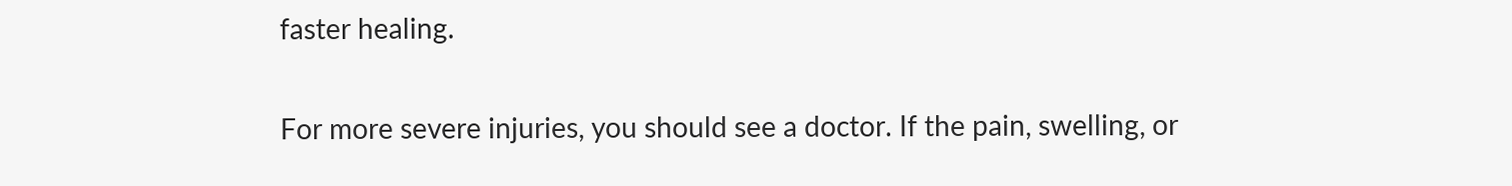faster healing.

For more severe injuries, you should see a doctor. If the pain, swelling, or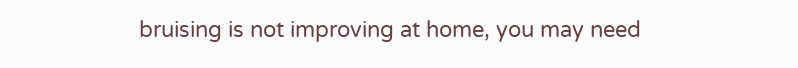bruising is not improving at home, you may need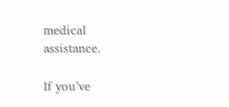medical assistance.

If you’ve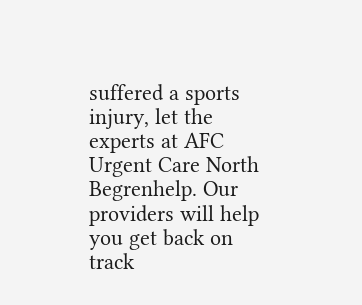suffered a sports injury, let the experts at AFC Urgent Care North Begrenhelp. Our providers will help you get back on track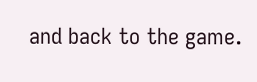and back to the game.